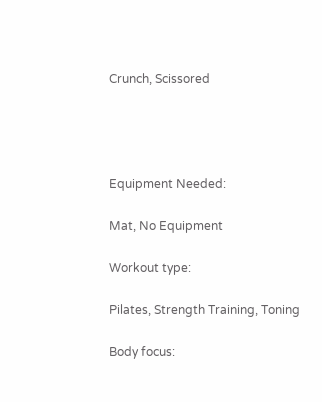Crunch, Scissored




Equipment Needed:

Mat, No Equipment

Workout type:

Pilates, Strength Training, Toning

Body focus: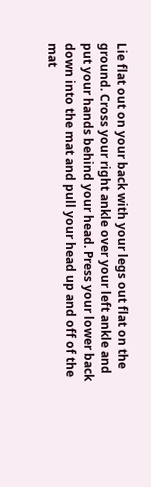Lie flat out on your back with your legs out flat on the ground. Cross your right ankle over your left ankle and put your hands behind your head. Press your lower back down into the mat and pull your head up and off of the mat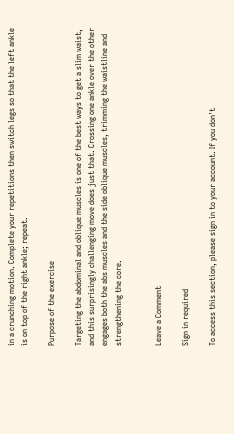in a crunching motion. Complete your repetitions then switch legs so that the left ankle is on top of the right ankle; repeat.

Purpose of the exercise

Targeting the abdominal and oblique muscles is one of the best ways to get a slim waist, and this surprisingly challenging move does just that. Crossing one ankle over the other engages both the abs muscles and the side oblique muscles, trimming the waistline and strengthening the core.


Leave a Comment

Sign in required

To access this section, please sign in to your account. If you don't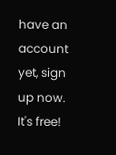have an account yet, sign up now. It's free!